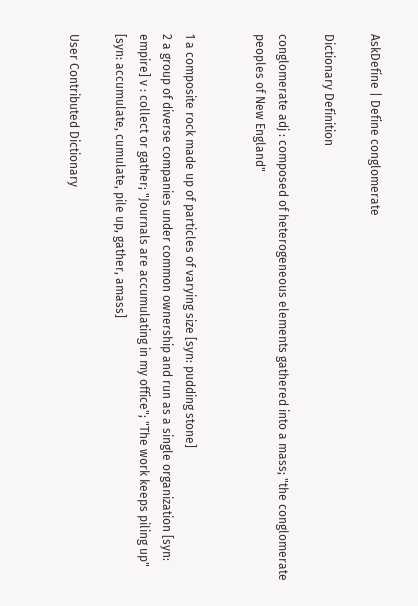AskDefine | Define conglomerate

Dictionary Definition

conglomerate adj : composed of heterogeneous elements gathered into a mass; "the conglomerate peoples of New England"


1 a composite rock made up of particles of varying size [syn: pudding stone]
2 a group of diverse companies under common ownership and run as a single organization [syn: empire] v : collect or gather; "Journals are accumulating in my office"; "The work keeps piling up" [syn: accumulate, cumulate, pile up, gather, amass]

User Contributed Dictionary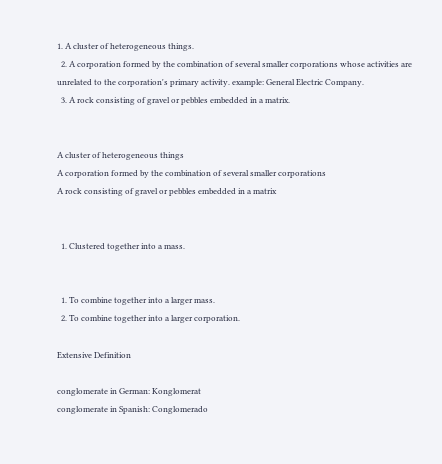1. A cluster of heterogeneous things.
  2. A corporation formed by the combination of several smaller corporations whose activities are unrelated to the corporation's primary activity. example: General Electric Company.
  3. A rock consisting of gravel or pebbles embedded in a matrix.


A cluster of heterogeneous things
A corporation formed by the combination of several smaller corporations
A rock consisting of gravel or pebbles embedded in a matrix


  1. Clustered together into a mass.


  1. To combine together into a larger mass.
  2. To combine together into a larger corporation.

Extensive Definition

conglomerate in German: Konglomerat
conglomerate in Spanish: Conglomerado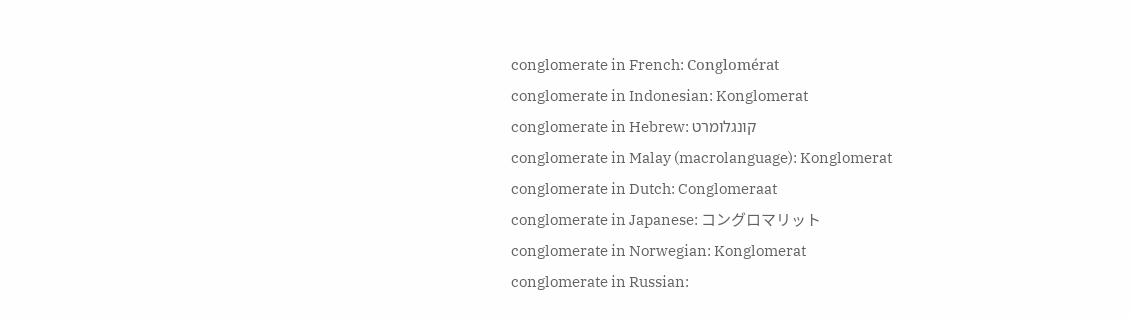conglomerate in French: Conglomérat
conglomerate in Indonesian: Konglomerat
conglomerate in Hebrew: קונגלומרט
conglomerate in Malay (macrolanguage): Konglomerat
conglomerate in Dutch: Conglomeraat
conglomerate in Japanese: コングロマリット
conglomerate in Norwegian: Konglomerat
conglomerate in Russian: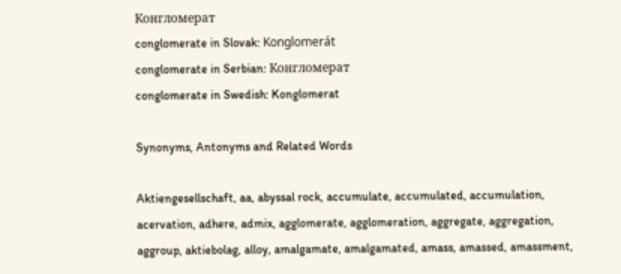Конгломерат
conglomerate in Slovak: Konglomerát
conglomerate in Serbian: Конгломерат
conglomerate in Swedish: Konglomerat

Synonyms, Antonyms and Related Words

Aktiengesellschaft, aa, abyssal rock, accumulate, accumulated, accumulation, acervation, adhere, admix, agglomerate, agglomeration, aggregate, aggregation, aggroup, aktiebolag, alloy, amalgamate, amalgamated, amass, amassed, amassment,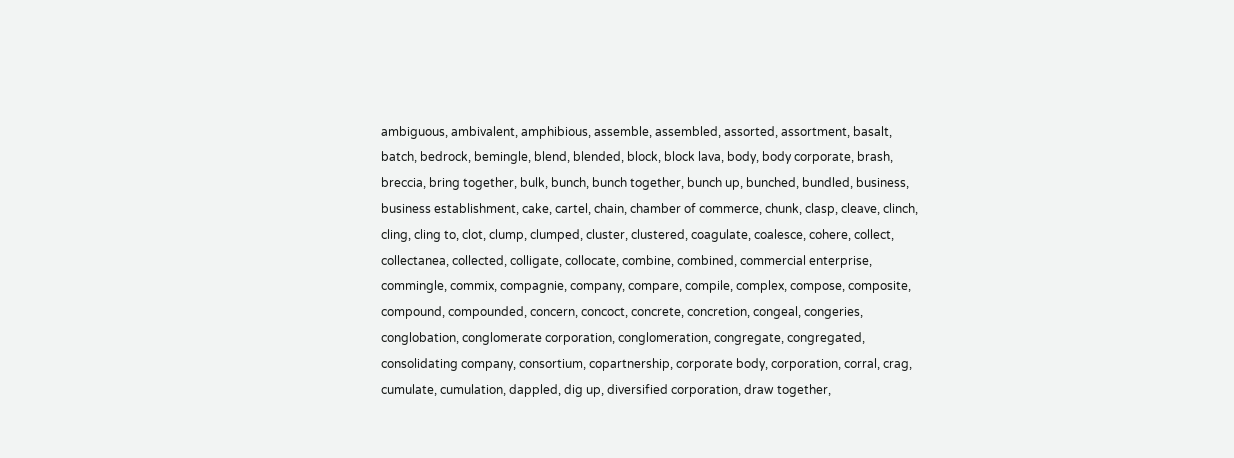ambiguous, ambivalent, amphibious, assemble, assembled, assorted, assortment, basalt, batch, bedrock, bemingle, blend, blended, block, block lava, body, body corporate, brash, breccia, bring together, bulk, bunch, bunch together, bunch up, bunched, bundled, business, business establishment, cake, cartel, chain, chamber of commerce, chunk, clasp, cleave, clinch, cling, cling to, clot, clump, clumped, cluster, clustered, coagulate, coalesce, cohere, collect, collectanea, collected, colligate, collocate, combine, combined, commercial enterprise, commingle, commix, compagnie, company, compare, compile, complex, compose, composite, compound, compounded, concern, concoct, concrete, concretion, congeal, congeries, conglobation, conglomerate corporation, conglomeration, congregate, congregated, consolidating company, consortium, copartnership, corporate body, corporation, corral, crag, cumulate, cumulation, dappled, dig up, diversified corporation, draw together,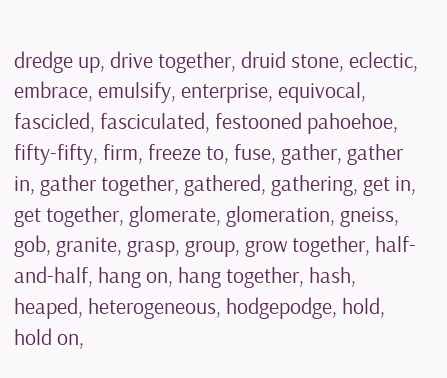dredge up, drive together, druid stone, eclectic, embrace, emulsify, enterprise, equivocal, fascicled, fasciculated, festooned pahoehoe, fifty-fifty, firm, freeze to, fuse, gather, gather in, gather together, gathered, gathering, get in, get together, glomerate, glomeration, gneiss, gob, granite, grasp, group, grow together, half-and-half, hang on, hang together, hash, heaped, heterogeneous, hodgepodge, hold, hold on,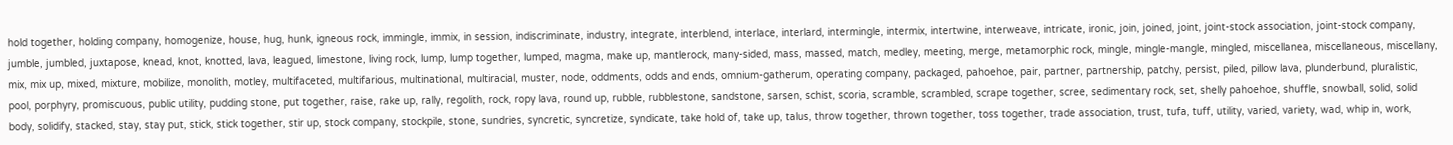hold together, holding company, homogenize, house, hug, hunk, igneous rock, immingle, immix, in session, indiscriminate, industry, integrate, interblend, interlace, interlard, intermingle, intermix, intertwine, interweave, intricate, ironic, join, joined, joint, joint-stock association, joint-stock company, jumble, jumbled, juxtapose, knead, knot, knotted, lava, leagued, limestone, living rock, lump, lump together, lumped, magma, make up, mantlerock, many-sided, mass, massed, match, medley, meeting, merge, metamorphic rock, mingle, mingle-mangle, mingled, miscellanea, miscellaneous, miscellany, mix, mix up, mixed, mixture, mobilize, monolith, motley, multifaceted, multifarious, multinational, multiracial, muster, node, oddments, odds and ends, omnium-gatherum, operating company, packaged, pahoehoe, pair, partner, partnership, patchy, persist, piled, pillow lava, plunderbund, pluralistic, pool, porphyry, promiscuous, public utility, pudding stone, put together, raise, rake up, rally, regolith, rock, ropy lava, round up, rubble, rubblestone, sandstone, sarsen, schist, scoria, scramble, scrambled, scrape together, scree, sedimentary rock, set, shelly pahoehoe, shuffle, snowball, solid, solid body, solidify, stacked, stay, stay put, stick, stick together, stir up, stock company, stockpile, stone, sundries, syncretic, syncretize, syndicate, take hold of, take up, talus, throw together, thrown together, toss together, trade association, trust, tufa, tuff, utility, varied, variety, wad, whip in, work,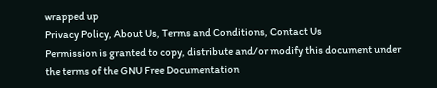wrapped up
Privacy Policy, About Us, Terms and Conditions, Contact Us
Permission is granted to copy, distribute and/or modify this document under the terms of the GNU Free Documentation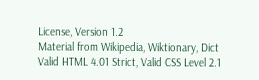License, Version 1.2
Material from Wikipedia, Wiktionary, Dict
Valid HTML 4.01 Strict, Valid CSS Level 2.1